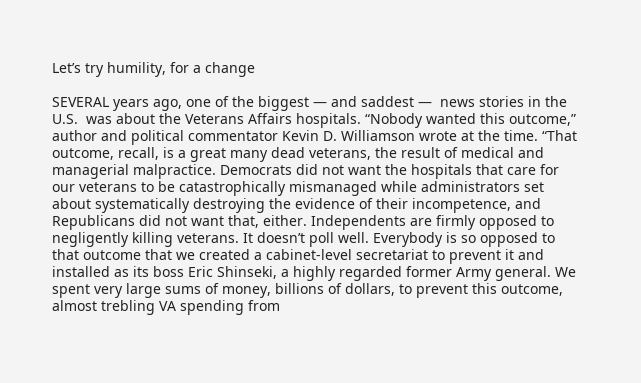Let’s try humility, for a change

SEVERAL years ago, one of the biggest — and saddest —  news stories in the U.S.  was about the Veterans Affairs hospitals. “Nobody wanted this outcome,” author and political commentator Kevin D. Williamson wrote at the time. “That outcome, recall, is a great many dead veterans, the result of medical and managerial malpractice. Democrats did not want the hospitals that care for our veterans to be catastrophically mismanaged while administrators set about systematically destroying the evidence of their incompetence, and Republicans did not want that, either. Independents are firmly opposed to negligently killing veterans. It doesn’t poll well. Everybody is so opposed to that outcome that we created a cabinet-level secretariat to prevent it and installed as its boss Eric Shinseki, a highly regarded former Army general. We spent very large sums of money, billions of dollars, to prevent this outcome, almost trebling VA spending from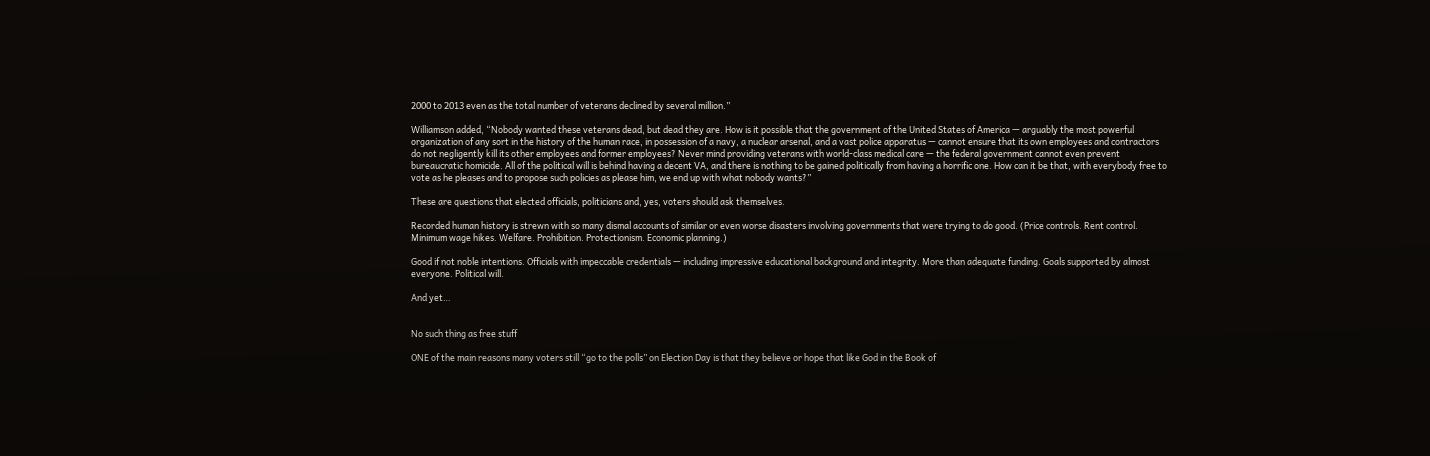2000 to 2013 even as the total number of veterans declined by several million.”

Williamson added, “Nobody wanted these veterans dead, but dead they are. How is it possible that the government of the United States of America — arguably the most powerful organization of any sort in the history of the human race, in possession of a navy, a nuclear arsenal, and a vast police apparatus — cannot ensure that its own employees and contractors do not negligently kill its other employees and former employees? Never mind providing veterans with world-class medical care — the federal government cannot even prevent bureaucratic homicide. All of the political will is behind having a decent VA, and there is nothing to be gained politically from having a horrific one. How can it be that, with everybody free to vote as he pleases and to propose such policies as please him, we end up with what nobody wants?”

These are questions that elected officials, politicians and, yes, voters should ask themselves.

Recorded human history is strewn with so many dismal accounts of similar or even worse disasters involving governments that were trying to do good. (Price controls. Rent control. Minimum wage hikes. Welfare. Prohibition. Protectionism. Economic planning.)

Good if not noble intentions. Officials with impeccable credentials — including impressive educational background and integrity. More than adequate funding. Goals supported by almost everyone. Political will.

And yet…


No such thing as free stuff

ONE of the main reasons many voters still “go to the polls” on Election Day is that they believe or hope that like God in the Book of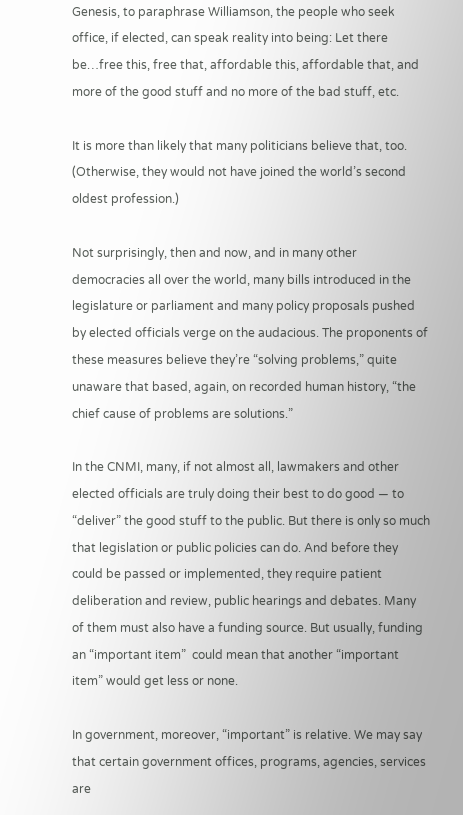Genesis, to paraphrase Williamson, the people who seek office, if elected, can speak reality into being: Let there be…free this, free that, affordable this, affordable that, and more of the good stuff and no more of the bad stuff, etc.

It is more than likely that many politicians believe that, too. (Otherwise, they would not have joined the world’s second oldest profession.)

Not surprisingly, then and now, and in many other democracies all over the world, many bills introduced in the legislature or parliament and many policy proposals pushed by elected officials verge on the audacious. The proponents of these measures believe they’re “solving problems,” quite unaware that based, again, on recorded human history, “the chief cause of problems are solutions.”

In the CNMI, many, if not almost all, lawmakers and other elected officials are truly doing their best to do good — to “deliver” the good stuff to the public. But there is only so much that legislation or public policies can do. And before they could be passed or implemented, they require patient deliberation and review, public hearings and debates. Many of them must also have a funding source. But usually, funding an “important item”  could mean that another “important item” would get less or none.

In government, moreover, “important” is relative. We may say that certain government offices, programs, agencies, services are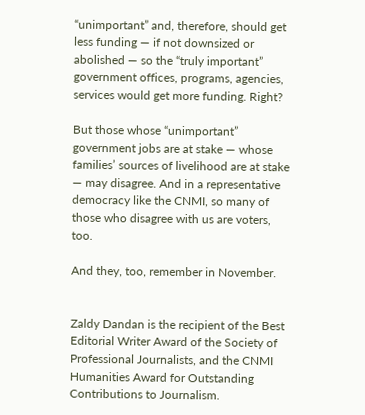“unimportant” and, therefore, should get less funding — if not downsized or abolished — so the “truly important” government offices, programs, agencies, services would get more funding. Right?

But those whose “unimportant” government jobs are at stake — whose families’ sources of livelihood are at stake — may disagree. And in a representative democracy like the CNMI, so many of those who disagree with us are voters, too.

And they, too, remember in November.


Zaldy Dandan is the recipient of the Best Editorial Writer Award of the Society of Professional Journalists, and the CNMI Humanities Award for Outstanding Contributions to Journalism.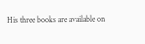His three books are available on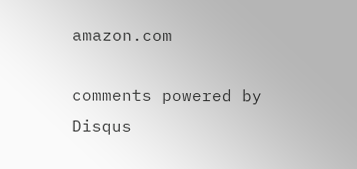amazon.com

comments powered by Disqus